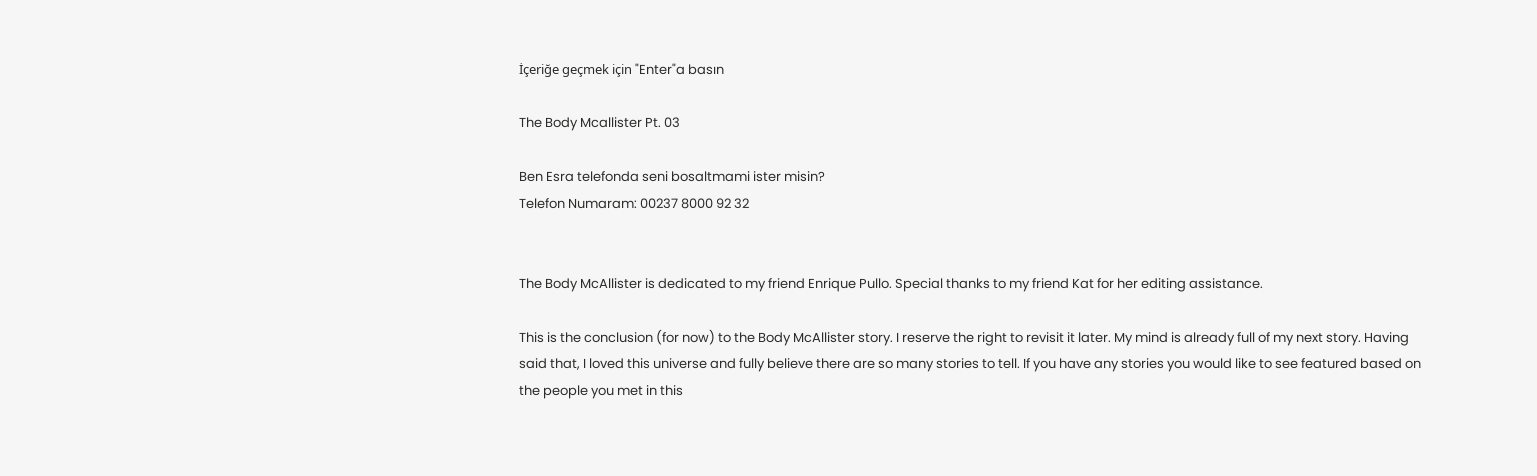İçeriğe geçmek için "Enter"a basın

The Body Mcallister Pt. 03

Ben Esra telefonda seni bosaltmami ister misin?
Telefon Numaram: 00237 8000 92 32


The Body McAllister is dedicated to my friend Enrique Pullo. Special thanks to my friend Kat for her editing assistance.

This is the conclusion (for now) to the Body McAllister story. I reserve the right to revisit it later. My mind is already full of my next story. Having said that, I loved this universe and fully believe there are so many stories to tell. If you have any stories you would like to see featured based on the people you met in this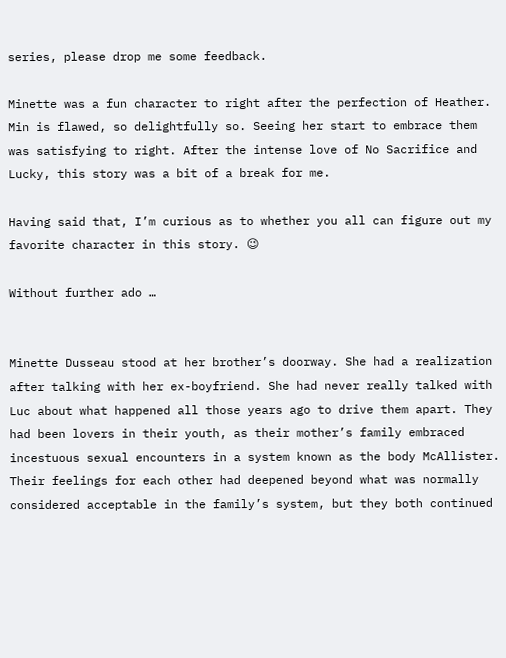series, please drop me some feedback.

Minette was a fun character to right after the perfection of Heather. Min is flawed, so delightfully so. Seeing her start to embrace them was satisfying to right. After the intense love of No Sacrifice and Lucky, this story was a bit of a break for me.

Having said that, I’m curious as to whether you all can figure out my favorite character in this story. 😉

Without further ado …


Minette Dusseau stood at her brother’s doorway. She had a realization after talking with her ex-boyfriend. She had never really talked with Luc about what happened all those years ago to drive them apart. They had been lovers in their youth, as their mother’s family embraced incestuous sexual encounters in a system known as the body McAllister. Their feelings for each other had deepened beyond what was normally considered acceptable in the family’s system, but they both continued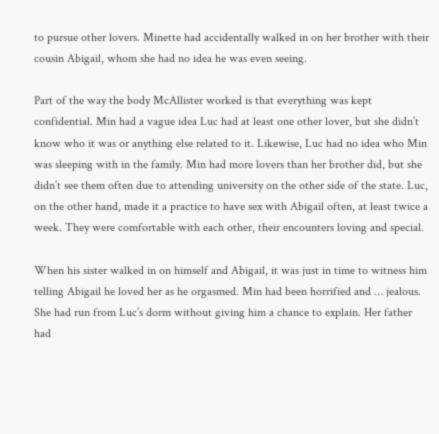to pursue other lovers. Minette had accidentally walked in on her brother with their cousin Abigail, whom she had no idea he was even seeing.

Part of the way the body McAllister worked is that everything was kept confidential. Min had a vague idea Luc had at least one other lover, but she didn’t know who it was or anything else related to it. Likewise, Luc had no idea who Min was sleeping with in the family. Min had more lovers than her brother did, but she didn’t see them often due to attending university on the other side of the state. Luc, on the other hand, made it a practice to have sex with Abigail often, at least twice a week. They were comfortable with each other, their encounters loving and special.

When his sister walked in on himself and Abigail, it was just in time to witness him telling Abigail he loved her as he orgasmed. Min had been horrified and … jealous. She had run from Luc’s dorm without giving him a chance to explain. Her father had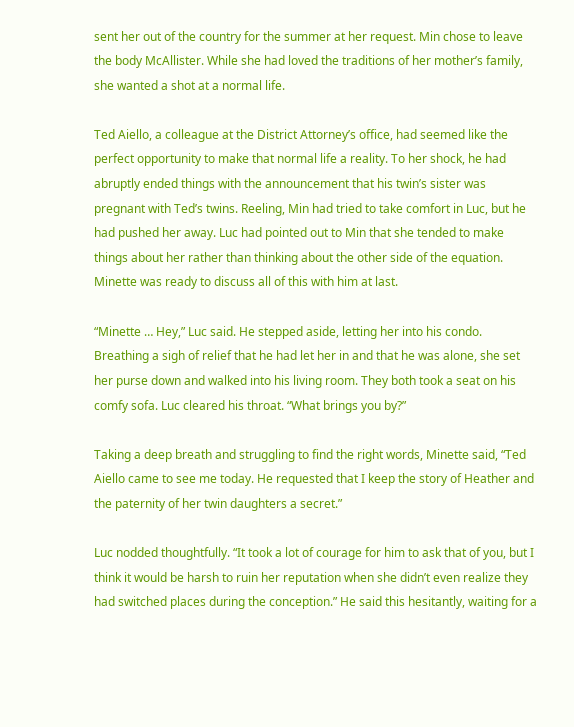sent her out of the country for the summer at her request. Min chose to leave the body McAllister. While she had loved the traditions of her mother’s family, she wanted a shot at a normal life.

Ted Aiello, a colleague at the District Attorney’s office, had seemed like the perfect opportunity to make that normal life a reality. To her shock, he had abruptly ended things with the announcement that his twin’s sister was pregnant with Ted’s twins. Reeling, Min had tried to take comfort in Luc, but he had pushed her away. Luc had pointed out to Min that she tended to make things about her rather than thinking about the other side of the equation. Minette was ready to discuss all of this with him at last.

“Minette … Hey,” Luc said. He stepped aside, letting her into his condo. Breathing a sigh of relief that he had let her in and that he was alone, she set her purse down and walked into his living room. They both took a seat on his comfy sofa. Luc cleared his throat. “What brings you by?”

Taking a deep breath and struggling to find the right words, Minette said, “Ted Aiello came to see me today. He requested that I keep the story of Heather and the paternity of her twin daughters a secret.”

Luc nodded thoughtfully. “It took a lot of courage for him to ask that of you, but I think it would be harsh to ruin her reputation when she didn’t even realize they had switched places during the conception.” He said this hesitantly, waiting for a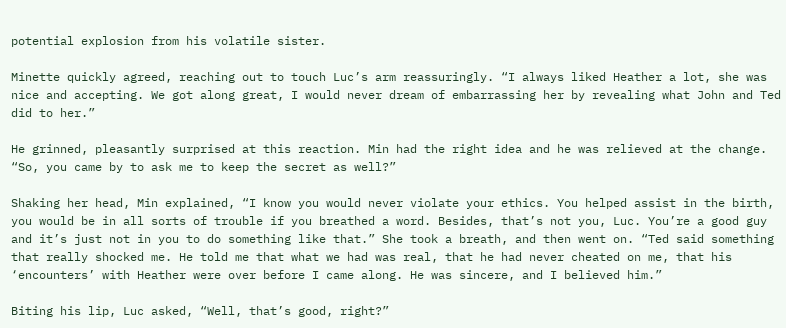potential explosion from his volatile sister.

Minette quickly agreed, reaching out to touch Luc’s arm reassuringly. “I always liked Heather a lot, she was nice and accepting. We got along great, I would never dream of embarrassing her by revealing what John and Ted did to her.”

He grinned, pleasantly surprised at this reaction. Min had the right idea and he was relieved at the change. “So, you came by to ask me to keep the secret as well?”

Shaking her head, Min explained, “I know you would never violate your ethics. You helped assist in the birth, you would be in all sorts of trouble if you breathed a word. Besides, that’s not you, Luc. You’re a good guy and it’s just not in you to do something like that.” She took a breath, and then went on. “Ted said something that really shocked me. He told me that what we had was real, that he had never cheated on me, that his ‘encounters’ with Heather were over before I came along. He was sincere, and I believed him.”

Biting his lip, Luc asked, “Well, that’s good, right?”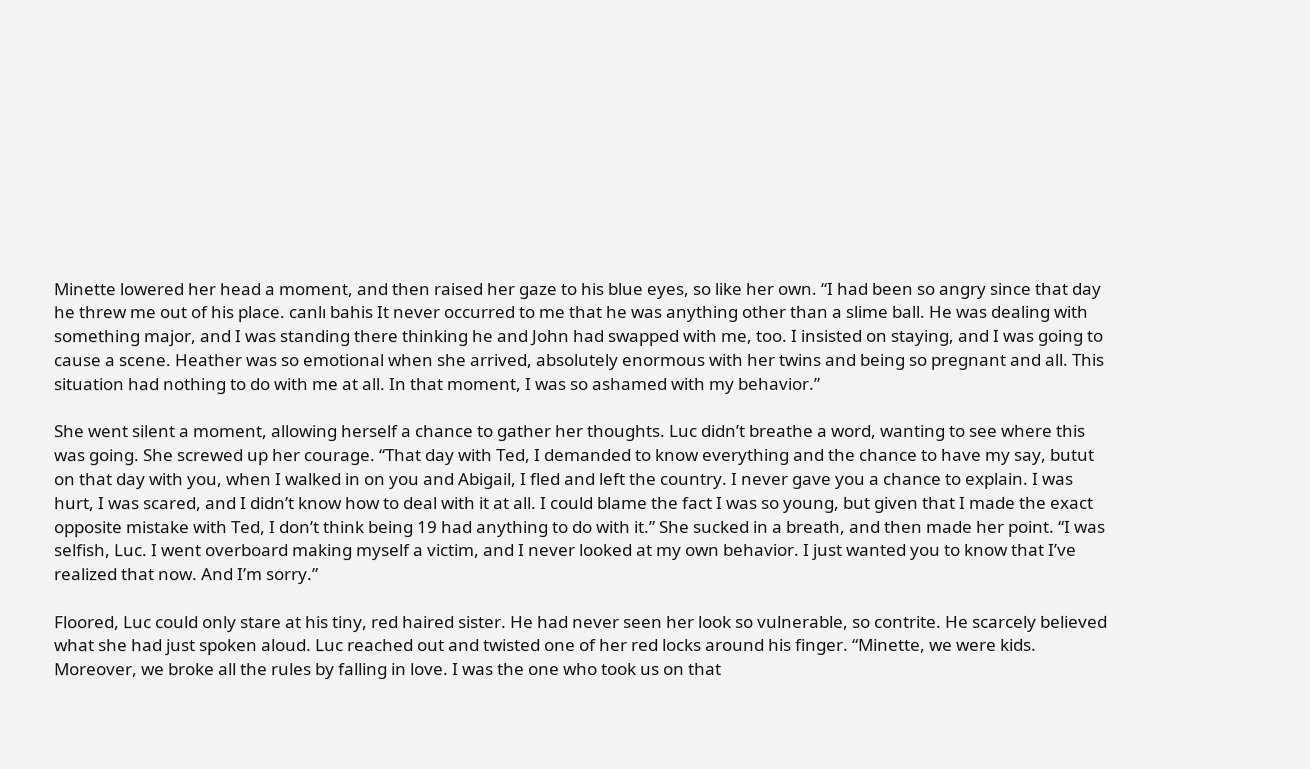Minette lowered her head a moment, and then raised her gaze to his blue eyes, so like her own. “I had been so angry since that day he threw me out of his place. canlı bahis It never occurred to me that he was anything other than a slime ball. He was dealing with something major, and I was standing there thinking he and John had swapped with me, too. I insisted on staying, and I was going to cause a scene. Heather was so emotional when she arrived, absolutely enormous with her twins and being so pregnant and all. This situation had nothing to do with me at all. In that moment, I was so ashamed with my behavior.”

She went silent a moment, allowing herself a chance to gather her thoughts. Luc didn’t breathe a word, wanting to see where this was going. She screwed up her courage. “That day with Ted, I demanded to know everything and the chance to have my say, butut on that day with you, when I walked in on you and Abigail, I fled and left the country. I never gave you a chance to explain. I was hurt, I was scared, and I didn’t know how to deal with it at all. I could blame the fact I was so young, but given that I made the exact opposite mistake with Ted, I don’t think being 19 had anything to do with it.” She sucked in a breath, and then made her point. “I was selfish, Luc. I went overboard making myself a victim, and I never looked at my own behavior. I just wanted you to know that I’ve realized that now. And I’m sorry.”

Floored, Luc could only stare at his tiny, red haired sister. He had never seen her look so vulnerable, so contrite. He scarcely believed what she had just spoken aloud. Luc reached out and twisted one of her red locks around his finger. “Minette, we were kids. Moreover, we broke all the rules by falling in love. I was the one who took us on that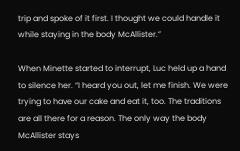trip and spoke of it first. I thought we could handle it while staying in the body McAllister.”

When Minette started to interrupt, Luc held up a hand to silence her. “I heard you out, let me finish. We were trying to have our cake and eat it, too. The traditions are all there for a reason. The only way the body McAllister stays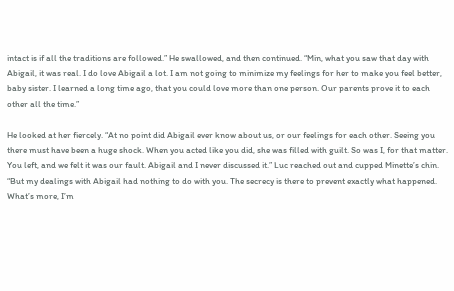intact is if all the traditions are followed.” He swallowed, and then continued. “Min, what you saw that day with Abigail, it was real. I do love Abigail a lot. I am not going to minimize my feelings for her to make you feel better, baby sister. I learned a long time ago, that you could love more than one person. Our parents prove it to each other all the time.”

He looked at her fiercely. “At no point did Abigail ever know about us, or our feelings for each other. Seeing you there must have been a huge shock. When you acted like you did, she was filled with guilt. So was I, for that matter. You left, and we felt it was our fault. Abigail and I never discussed it.” Luc reached out and cupped Minette’s chin. “But my dealings with Abigail had nothing to do with you. The secrecy is there to prevent exactly what happened. What’s more, I’m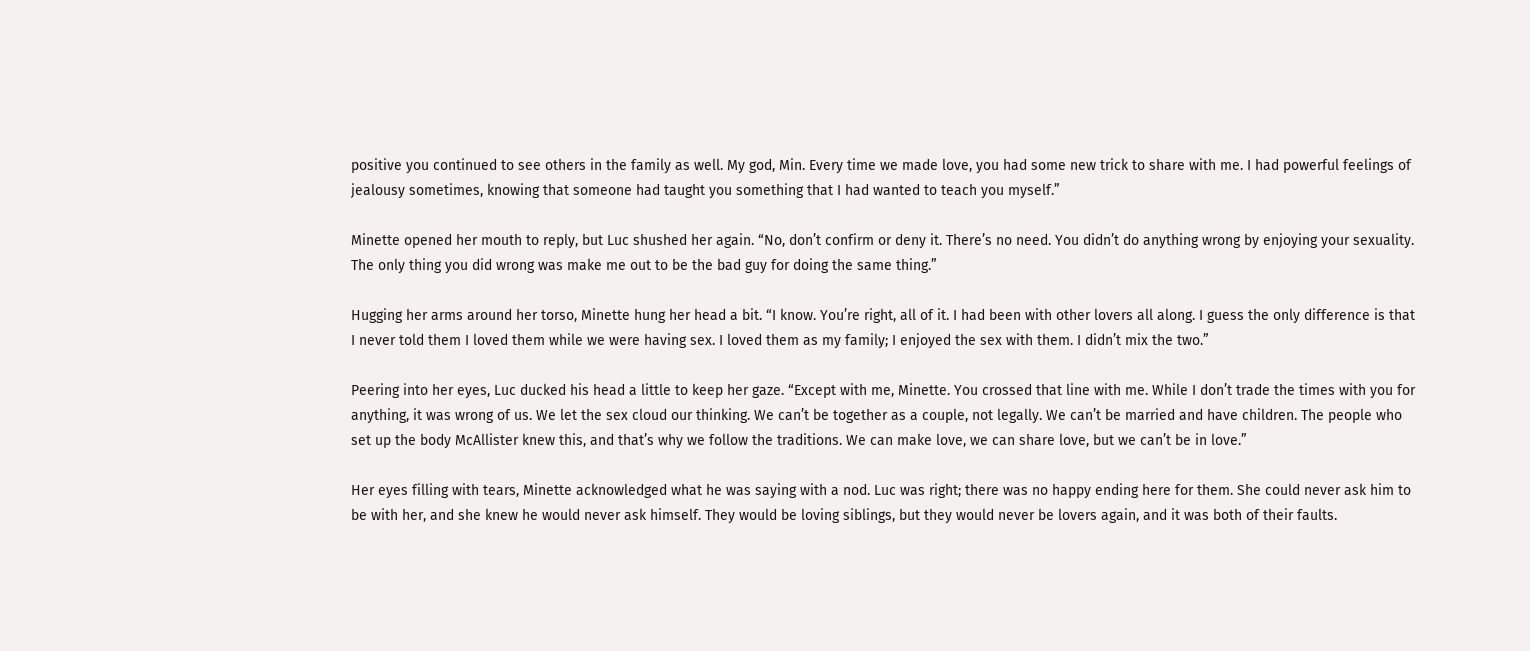positive you continued to see others in the family as well. My god, Min. Every time we made love, you had some new trick to share with me. I had powerful feelings of jealousy sometimes, knowing that someone had taught you something that I had wanted to teach you myself.”

Minette opened her mouth to reply, but Luc shushed her again. “No, don’t confirm or deny it. There’s no need. You didn’t do anything wrong by enjoying your sexuality. The only thing you did wrong was make me out to be the bad guy for doing the same thing.”

Hugging her arms around her torso, Minette hung her head a bit. “I know. You’re right, all of it. I had been with other lovers all along. I guess the only difference is that I never told them I loved them while we were having sex. I loved them as my family; I enjoyed the sex with them. I didn’t mix the two.”

Peering into her eyes, Luc ducked his head a little to keep her gaze. “Except with me, Minette. You crossed that line with me. While I don’t trade the times with you for anything, it was wrong of us. We let the sex cloud our thinking. We can’t be together as a couple, not legally. We can’t be married and have children. The people who set up the body McAllister knew this, and that’s why we follow the traditions. We can make love, we can share love, but we can’t be in love.”

Her eyes filling with tears, Minette acknowledged what he was saying with a nod. Luc was right; there was no happy ending here for them. She could never ask him to be with her, and she knew he would never ask himself. They would be loving siblings, but they would never be lovers again, and it was both of their faults.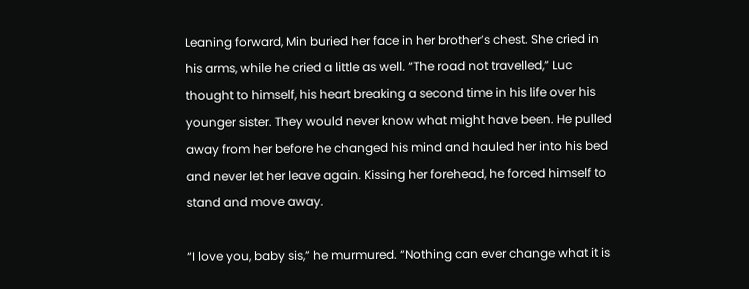Leaning forward, Min buried her face in her brother’s chest. She cried in his arms, while he cried a little as well. “The road not travelled,” Luc thought to himself, his heart breaking a second time in his life over his younger sister. They would never know what might have been. He pulled away from her before he changed his mind and hauled her into his bed and never let her leave again. Kissing her forehead, he forced himself to stand and move away.

“I love you, baby sis,” he murmured. “Nothing can ever change what it is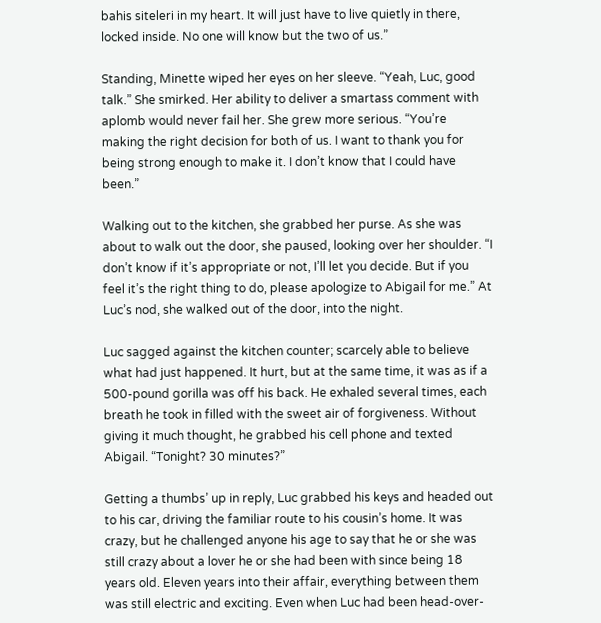bahis siteleri in my heart. It will just have to live quietly in there, locked inside. No one will know but the two of us.”

Standing, Minette wiped her eyes on her sleeve. “Yeah, Luc, good talk.” She smirked. Her ability to deliver a smartass comment with aplomb would never fail her. She grew more serious. “You’re making the right decision for both of us. I want to thank you for being strong enough to make it. I don’t know that I could have been.”

Walking out to the kitchen, she grabbed her purse. As she was about to walk out the door, she paused, looking over her shoulder. “I don’t know if it’s appropriate or not, I’ll let you decide. But if you feel it’s the right thing to do, please apologize to Abigail for me.” At Luc’s nod, she walked out of the door, into the night.

Luc sagged against the kitchen counter; scarcely able to believe what had just happened. It hurt, but at the same time, it was as if a 500-pound gorilla was off his back. He exhaled several times, each breath he took in filled with the sweet air of forgiveness. Without giving it much thought, he grabbed his cell phone and texted Abigail. “Tonight? 30 minutes?”

Getting a thumbs’ up in reply, Luc grabbed his keys and headed out to his car, driving the familiar route to his cousin’s home. It was crazy, but he challenged anyone his age to say that he or she was still crazy about a lover he or she had been with since being 18 years old. Eleven years into their affair, everything between them was still electric and exciting. Even when Luc had been head-over-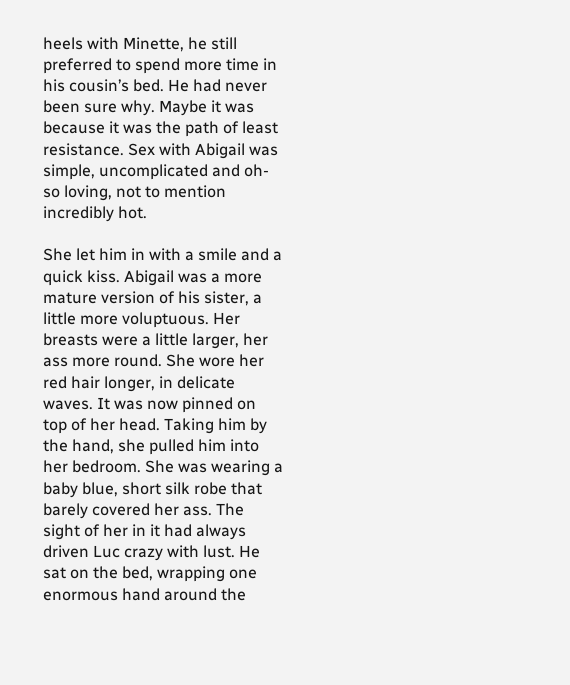heels with Minette, he still preferred to spend more time in his cousin’s bed. He had never been sure why. Maybe it was because it was the path of least resistance. Sex with Abigail was simple, uncomplicated and oh-so loving, not to mention incredibly hot.

She let him in with a smile and a quick kiss. Abigail was a more mature version of his sister, a little more voluptuous. Her breasts were a little larger, her ass more round. She wore her red hair longer, in delicate waves. It was now pinned on top of her head. Taking him by the hand, she pulled him into her bedroom. She was wearing a baby blue, short silk robe that barely covered her ass. The sight of her in it had always driven Luc crazy with lust. He sat on the bed, wrapping one enormous hand around the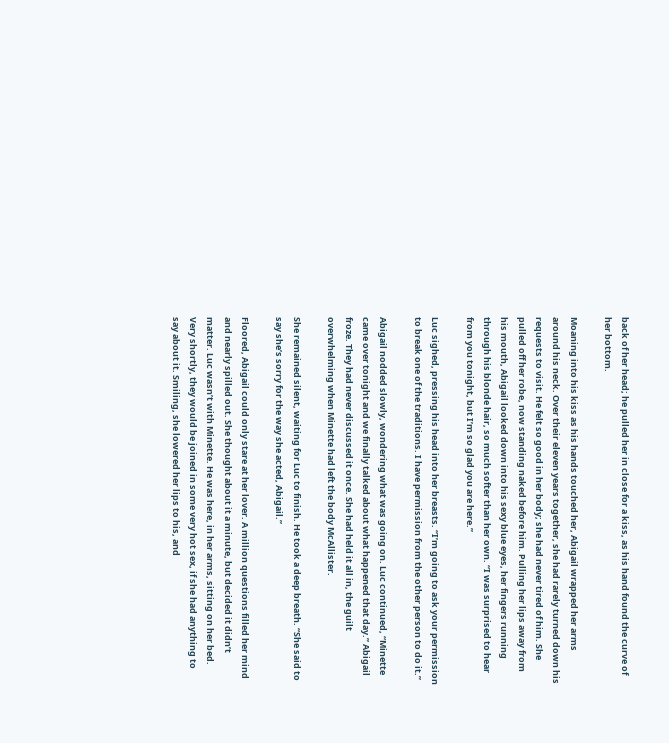back of her head; he pulled her in close for a kiss, as his hand found the curve of her bottom.

Moaning into his kiss as his hands touched her, Abigail wrapped her arms around his neck. Over their eleven years together, she had rarely turned down his requests to visit. He felt so good in her body; she had never tired of him. She pulled off her robe, now standing naked before him. Pulling her lips away from his mouth, Abigail looked down into his sexy blue eyes, her fingers running through his blonde hair, so much softer than her own. “I was surprised to hear from you tonight, but I’m so glad you are here.”

Luc sighed, pressing his head into her breasts. “I’m going to ask your permission to break one of the traditions. I have permission from the other person to do it.”

Abigail nodded slowly, wondering what was going on. Luc continued, “Minette came over tonight and we finally talked about what happened that day.” Abigail froze. They had never discussed it once. She had held it all in, the guilt overwhelming when Minette had left the body McAllister.

She remained silent, waiting for Luc to finish. He took a deep breath. “She said to say she’s sorry for the way she acted, Abigail.”

Floored, Abigail could only stare at her lover. A million questions filled her mind and nearly spilled out. She thought about it a minute, but decided it didn’t matter. Luc wasn’t with Minette. He was here, in her arms, sitting on her bed. Very shortly, they would be joined in some very hot sex, if she had anything to say about it. Smiling, she lowered her lips to his, and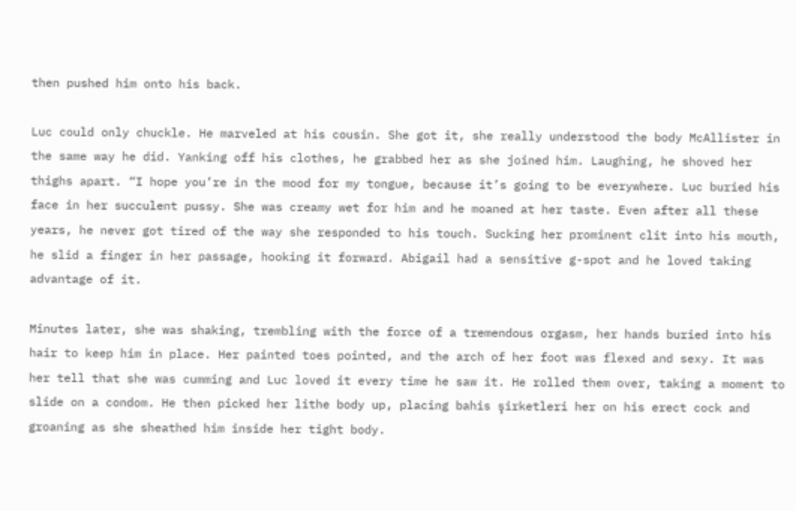then pushed him onto his back.

Luc could only chuckle. He marveled at his cousin. She got it, she really understood the body McAllister in the same way he did. Yanking off his clothes, he grabbed her as she joined him. Laughing, he shoved her thighs apart. “I hope you’re in the mood for my tongue, because it’s going to be everywhere. Luc buried his face in her succulent pussy. She was creamy wet for him and he moaned at her taste. Even after all these years, he never got tired of the way she responded to his touch. Sucking her prominent clit into his mouth, he slid a finger in her passage, hooking it forward. Abigail had a sensitive g-spot and he loved taking advantage of it.

Minutes later, she was shaking, trembling with the force of a tremendous orgasm, her hands buried into his hair to keep him in place. Her painted toes pointed, and the arch of her foot was flexed and sexy. It was her tell that she was cumming and Luc loved it every time he saw it. He rolled them over, taking a moment to slide on a condom. He then picked her lithe body up, placing bahis şirketleri her on his erect cock and groaning as she sheathed him inside her tight body.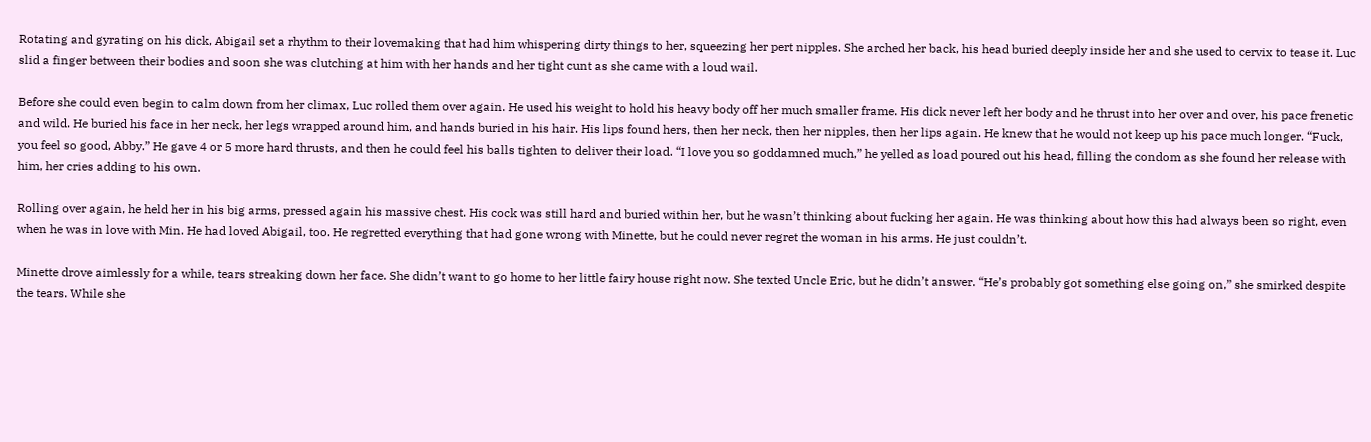Rotating and gyrating on his dick, Abigail set a rhythm to their lovemaking that had him whispering dirty things to her, squeezing her pert nipples. She arched her back, his head buried deeply inside her and she used to cervix to tease it. Luc slid a finger between their bodies and soon she was clutching at him with her hands and her tight cunt as she came with a loud wail.

Before she could even begin to calm down from her climax, Luc rolled them over again. He used his weight to hold his heavy body off her much smaller frame. His dick never left her body and he thrust into her over and over, his pace frenetic and wild. He buried his face in her neck, her legs wrapped around him, and hands buried in his hair. His lips found hers, then her neck, then her nipples, then her lips again. He knew that he would not keep up his pace much longer. “Fuck, you feel so good, Abby.” He gave 4 or 5 more hard thrusts, and then he could feel his balls tighten to deliver their load. “I love you so goddamned much,” he yelled as load poured out his head, filling the condom as she found her release with him, her cries adding to his own.

Rolling over again, he held her in his big arms, pressed again his massive chest. His cock was still hard and buried within her, but he wasn’t thinking about fucking her again. He was thinking about how this had always been so right, even when he was in love with Min. He had loved Abigail, too. He regretted everything that had gone wrong with Minette, but he could never regret the woman in his arms. He just couldn’t.

Minette drove aimlessly for a while, tears streaking down her face. She didn’t want to go home to her little fairy house right now. She texted Uncle Eric, but he didn’t answer. “He’s probably got something else going on,” she smirked despite the tears. While she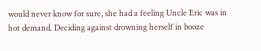would never know for sure, she had a feeling Uncle Eric was in hot demand. Deciding against drowning herself in booze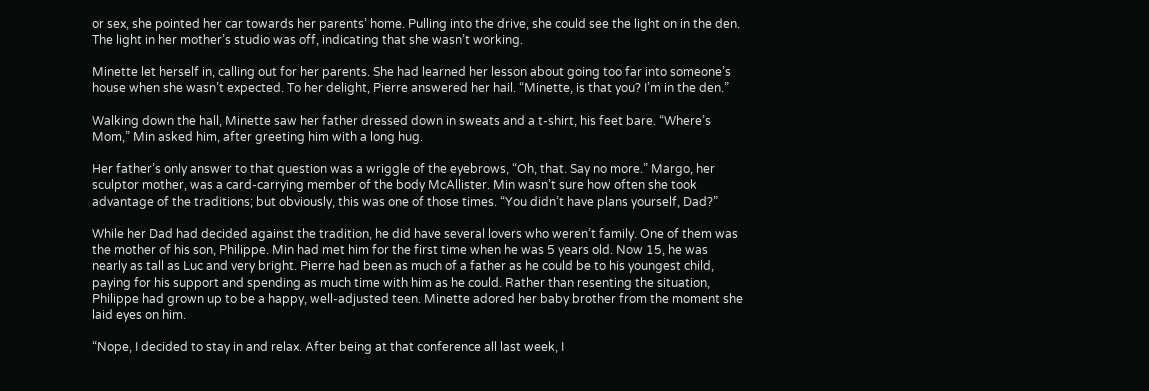or sex, she pointed her car towards her parents’ home. Pulling into the drive, she could see the light on in the den. The light in her mother’s studio was off, indicating that she wasn’t working.

Minette let herself in, calling out for her parents. She had learned her lesson about going too far into someone’s house when she wasn’t expected. To her delight, Pierre answered her hail. “Minette, is that you? I’m in the den.”

Walking down the hall, Minette saw her father dressed down in sweats and a t-shirt, his feet bare. “Where’s Mom,” Min asked him, after greeting him with a long hug.

Her father’s only answer to that question was a wriggle of the eyebrows, “Oh, that. Say no more.” Margo, her sculptor mother, was a card-carrying member of the body McAllister. Min wasn’t sure how often she took advantage of the traditions; but obviously, this was one of those times. “You didn’t have plans yourself, Dad?”

While her Dad had decided against the tradition, he did have several lovers who weren’t family. One of them was the mother of his son, Philippe. Min had met him for the first time when he was 5 years old. Now 15, he was nearly as tall as Luc and very bright. Pierre had been as much of a father as he could be to his youngest child, paying for his support and spending as much time with him as he could. Rather than resenting the situation, Philippe had grown up to be a happy, well-adjusted teen. Minette adored her baby brother from the moment she laid eyes on him.

“Nope, I decided to stay in and relax. After being at that conference all last week, I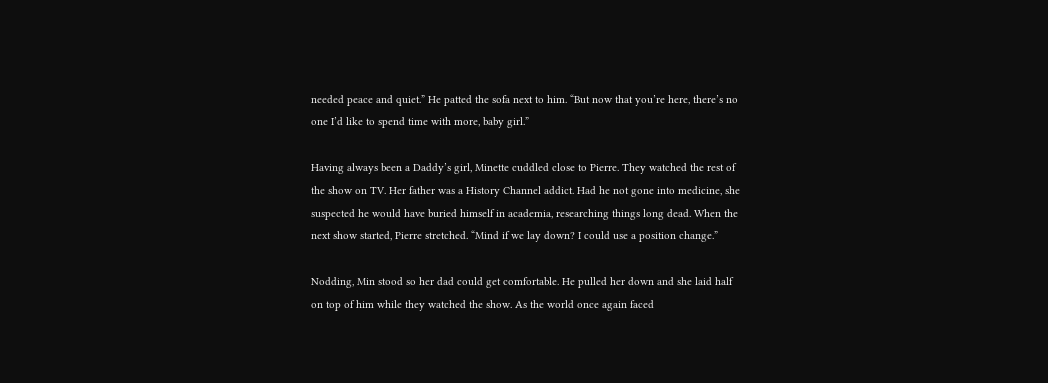needed peace and quiet.” He patted the sofa next to him. “But now that you’re here, there’s no one I’d like to spend time with more, baby girl.”

Having always been a Daddy’s girl, Minette cuddled close to Pierre. They watched the rest of the show on TV. Her father was a History Channel addict. Had he not gone into medicine, she suspected he would have buried himself in academia, researching things long dead. When the next show started, Pierre stretched. “Mind if we lay down? I could use a position change.”

Nodding, Min stood so her dad could get comfortable. He pulled her down and she laid half on top of him while they watched the show. As the world once again faced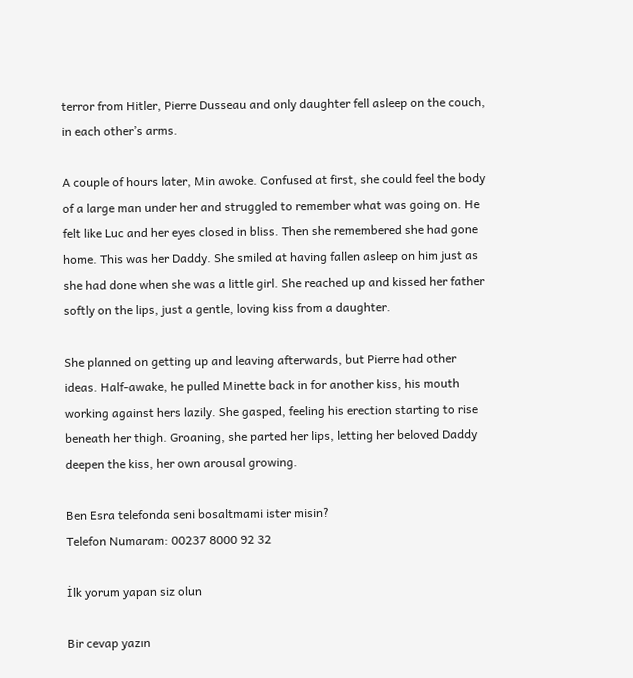terror from Hitler, Pierre Dusseau and only daughter fell asleep on the couch, in each other’s arms.

A couple of hours later, Min awoke. Confused at first, she could feel the body of a large man under her and struggled to remember what was going on. He felt like Luc and her eyes closed in bliss. Then she remembered she had gone home. This was her Daddy. She smiled at having fallen asleep on him just as she had done when she was a little girl. She reached up and kissed her father softly on the lips, just a gentle, loving kiss from a daughter.

She planned on getting up and leaving afterwards, but Pierre had other ideas. Half-awake, he pulled Minette back in for another kiss, his mouth working against hers lazily. She gasped, feeling his erection starting to rise beneath her thigh. Groaning, she parted her lips, letting her beloved Daddy deepen the kiss, her own arousal growing.

Ben Esra telefonda seni bosaltmami ister misin?
Telefon Numaram: 00237 8000 92 32

İlk yorum yapan siz olun

Bir cevap yazın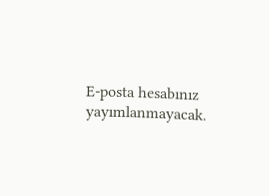E-posta hesabınız yayımlanmayacak.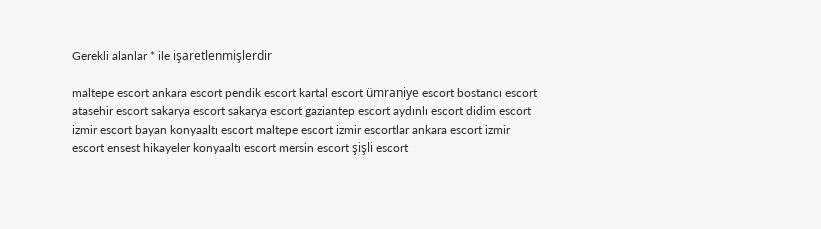Gerekli alanlar * ile işaretlenmişlerdir

maltepe escort ankara escort pendik escort kartal escort ümraniye escort bostancı escort atasehir escort sakarya escort sakarya escort gaziantep escort aydınlı escort didim escort izmir escort bayan konyaaltı escort maltepe escort izmir escortlar ankara escort izmir escort ensest hikayeler konyaaltı escort mersin escort şişli escort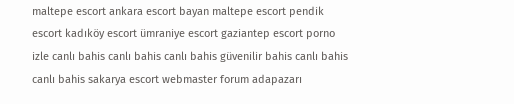maltepe escort ankara escort bayan maltepe escort pendik escort kadıköy escort ümraniye escort gaziantep escort porno izle canlı bahis canlı bahis canlı bahis güvenilir bahis canlı bahis canlı bahis sakarya escort webmaster forum adapazarı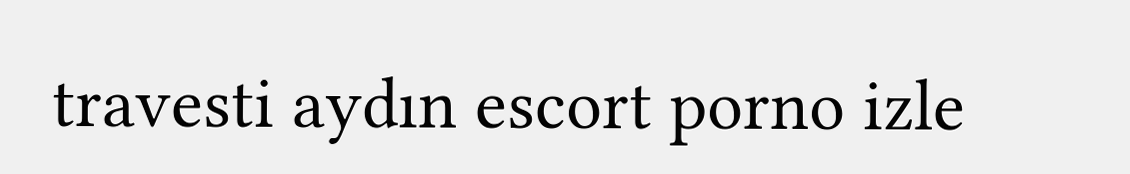travesti aydın escort porno izle